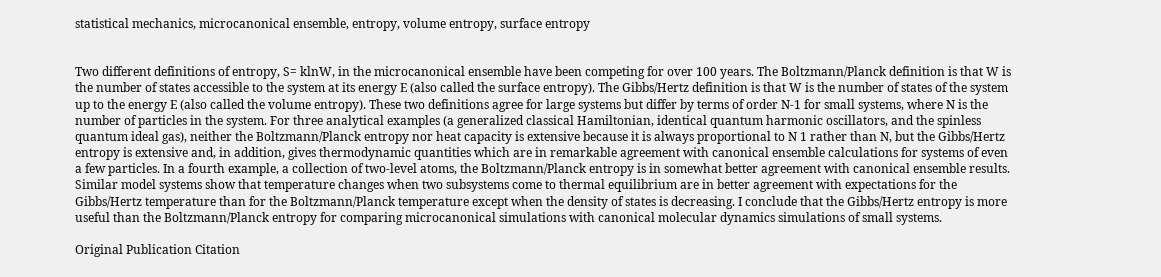statistical mechanics, microcanonical ensemble, entropy, volume entropy, surface entropy


Two different definitions of entropy, S= klnW, in the microcanonical ensemble have been competing for over 100 years. The Boltzmann/Planck definition is that W is the number of states accessible to the system at its energy E (also called the surface entropy). The Gibbs/Hertz definition is that W is the number of states of the system up to the energy E (also called the volume entropy). These two definitions agree for large systems but differ by terms of order N-1 for small systems, where N is the number of particles in the system. For three analytical examples (a generalized classical Hamiltonian, identical quantum harmonic oscillators, and the spinless quantum ideal gas), neither the Boltzmann/Planck entropy nor heat capacity is extensive because it is always proportional to N 1 rather than N, but the Gibbs/Hertz entropy is extensive and, in addition, gives thermodynamic quantities which are in remarkable agreement with canonical ensemble calculations for systems of even a few particles. In a fourth example, a collection of two-level atoms, the Boltzmann/Planck entropy is in somewhat better agreement with canonical ensemble results. Similar model systems show that temperature changes when two subsystems come to thermal equilibrium are in better agreement with expectations for the Gibbs/Hertz temperature than for the Boltzmann/Planck temperature except when the density of states is decreasing. I conclude that the Gibbs/Hertz entropy is more useful than the Boltzmann/Planck entropy for comparing microcanonical simulations with canonical molecular dynamics simulations of small systems.

Original Publication Citation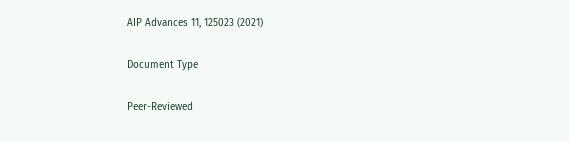AIP Advances 11, 125023 (2021)

Document Type

Peer-Reviewed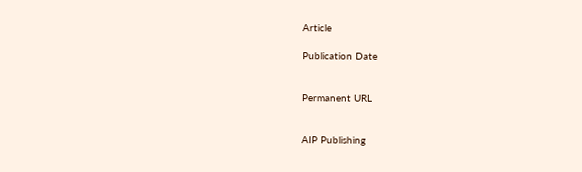Article

Publication Date


Permanent URL


AIP Publishing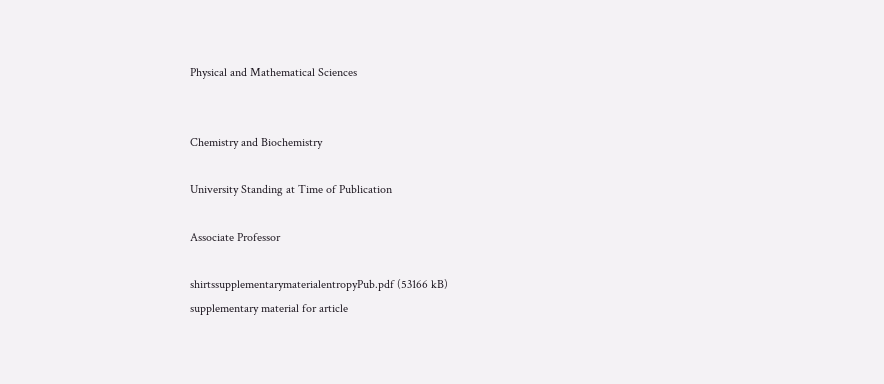Physical and Mathematical Sciences


Chemistry and Biochemistry

University Standing at Time of Publication

Associate Professor

shirtssupplementarymaterialentropyPub.pdf (53166 kB)
supplementary material for article